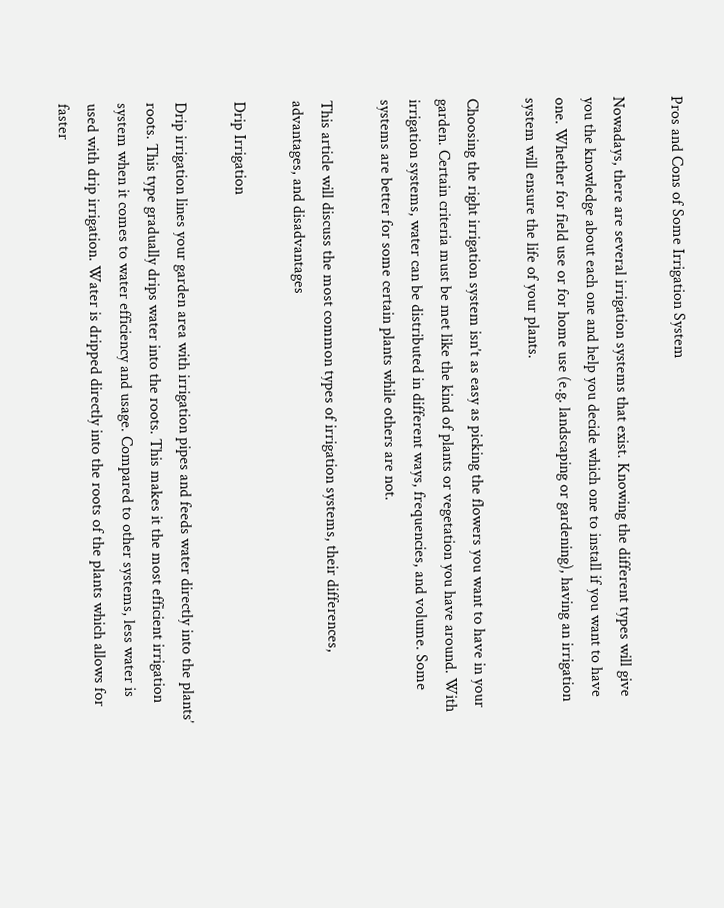Pros and Cons of Some Irrigation System

Nowadays, there are several irrigation systems that exist. Knowing the different types will give you the knowledge about each one and help you decide which one to install if you want to have one. Whether for field use or for home use (e.g. landscaping or gardening), having an irrigation system will ensure the life of your plants.

Choosing the right irrigation system isn’t as easy as picking the flowers you want to have in your garden. Certain criteria must be met like the kind of plants or vegetation you have around. With irrigation systems, water can be distributed in different ways, frequencies, and volume. Some systems are better for some certain plants while others are not.

This article will discuss the most common types of irrigation systems, their differences, advantages, and disadvantages

Drip Irrigation

Drip irrigation lines your garden area with irrigation pipes and feeds water directly into the plants’ roots. This type gradually drips water into the roots. This makes it the most efficient irrigation system when it comes to water efficiency and usage. Compared to other systems, less water is used with drip irrigation. Water is dripped directly into the roots of the plants which allows for faster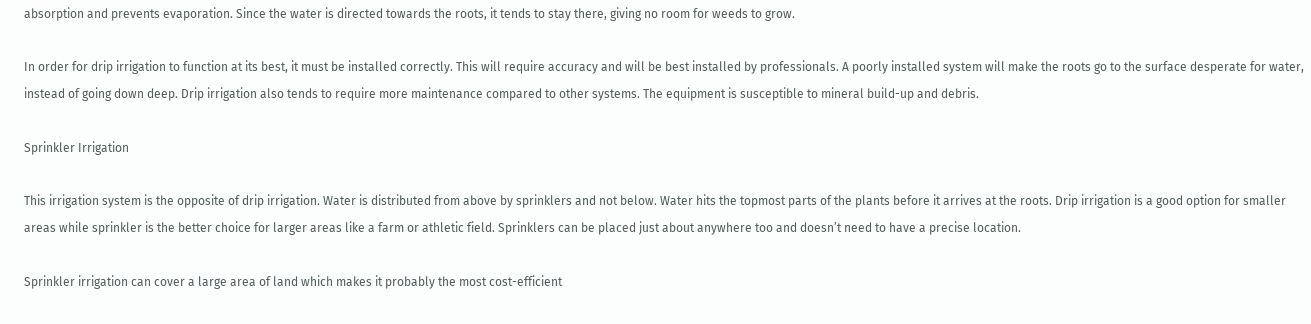absorption and prevents evaporation. Since the water is directed towards the roots, it tends to stay there, giving no room for weeds to grow.

In order for drip irrigation to function at its best, it must be installed correctly. This will require accuracy and will be best installed by professionals. A poorly installed system will make the roots go to the surface desperate for water, instead of going down deep. Drip irrigation also tends to require more maintenance compared to other systems. The equipment is susceptible to mineral build-up and debris.

Sprinkler Irrigation

This irrigation system is the opposite of drip irrigation. Water is distributed from above by sprinklers and not below. Water hits the topmost parts of the plants before it arrives at the roots. Drip irrigation is a good option for smaller areas while sprinkler is the better choice for larger areas like a farm or athletic field. Sprinklers can be placed just about anywhere too and doesn’t need to have a precise location.

Sprinkler irrigation can cover a large area of land which makes it probably the most cost-efficient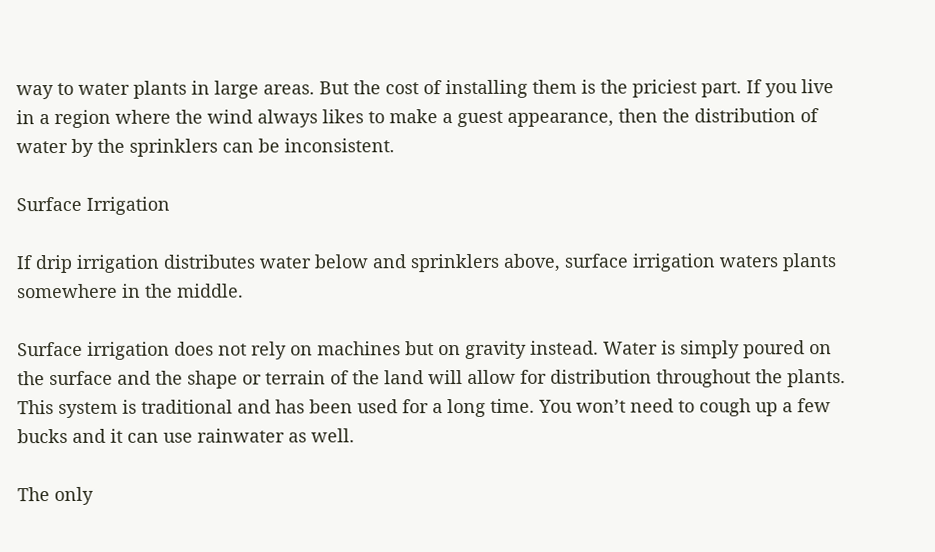way to water plants in large areas. But the cost of installing them is the priciest part. If you live in a region where the wind always likes to make a guest appearance, then the distribution of water by the sprinklers can be inconsistent.

Surface Irrigation

If drip irrigation distributes water below and sprinklers above, surface irrigation waters plants somewhere in the middle.

Surface irrigation does not rely on machines but on gravity instead. Water is simply poured on the surface and the shape or terrain of the land will allow for distribution throughout the plants. This system is traditional and has been used for a long time. You won’t need to cough up a few bucks and it can use rainwater as well.

The only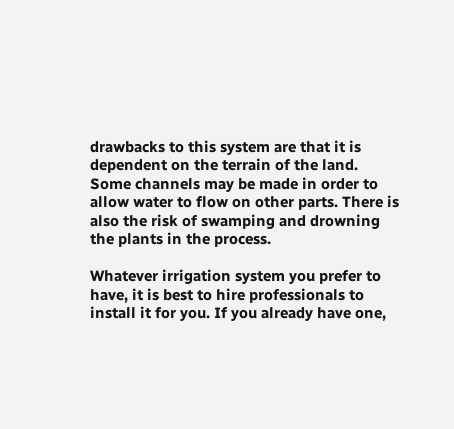drawbacks to this system are that it is dependent on the terrain of the land. Some channels may be made in order to allow water to flow on other parts. There is also the risk of swamping and drowning the plants in the process.

Whatever irrigation system you prefer to have, it is best to hire professionals to install it for you. If you already have one,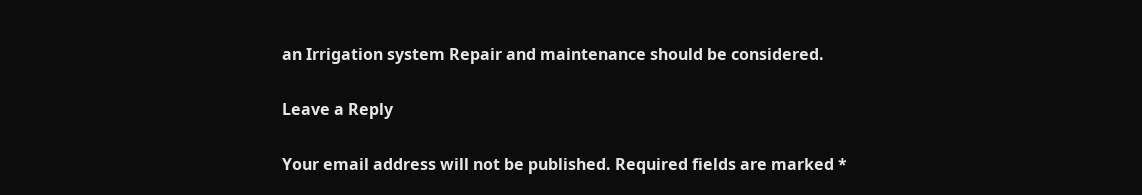an Irrigation system Repair and maintenance should be considered.

Leave a Reply

Your email address will not be published. Required fields are marked *